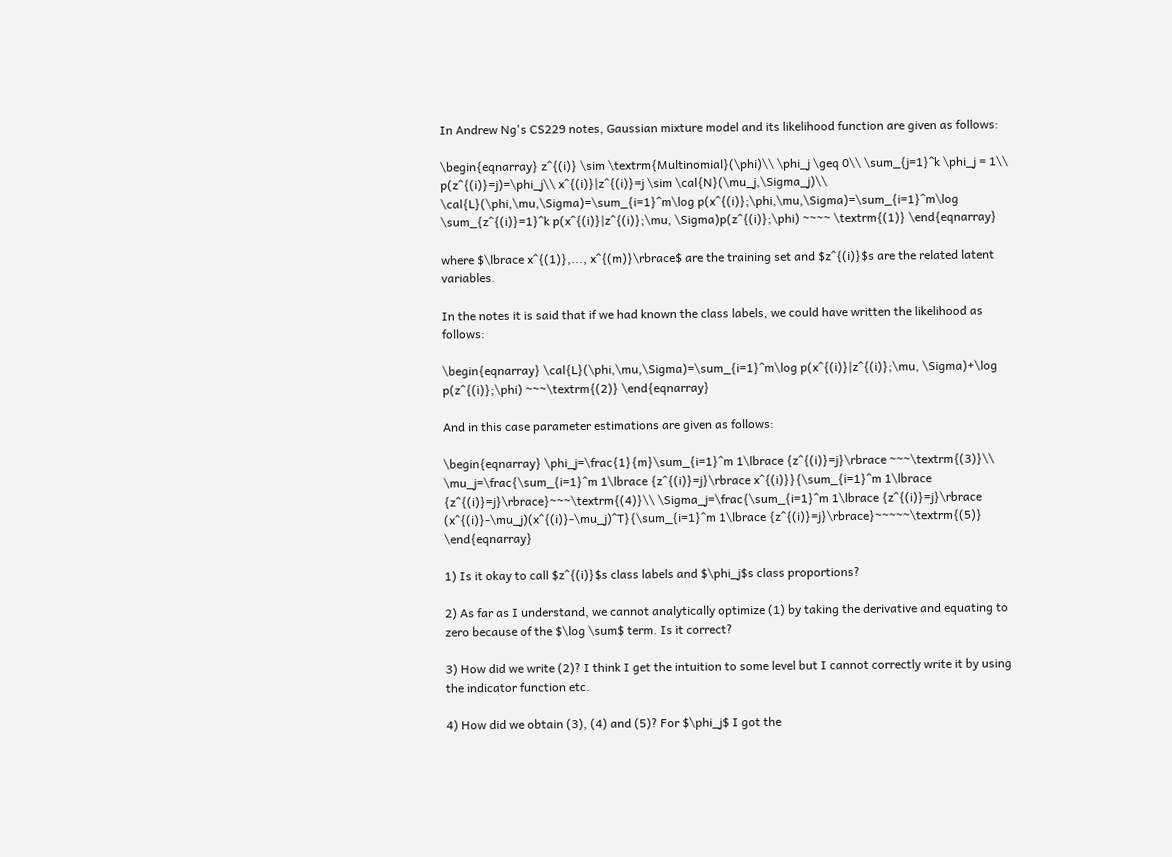In Andrew Ng's CS229 notes, Gaussian mixture model and its likelihood function are given as follows:

\begin{eqnarray} z^{(i)} \sim \textrm{Multinomial}(\phi)\\ \phi_j \geq 0\\ \sum_{j=1}^k \phi_j = 1\\ p(z^{(i)}=j)=\phi_j\\ x^{(i)}|z^{(i)}=j \sim \cal{N}(\mu_j,\Sigma_j)\\ \cal{L}(\phi,\mu,\Sigma)=\sum_{i=1}^m\log p(x^{(i)};\phi,\mu,\Sigma)=\sum_{i=1}^m\log \sum_{z^{(i)}=1}^k p(x^{(i)}|z^{(i)};\mu, \Sigma)p(z^{(i)};\phi) ~~~~ \textrm{(1)} \end{eqnarray}

where $\lbrace x^{(1)},..., x^{(m)}\rbrace$ are the training set and $z^{(i)}$s are the related latent variables.

In the notes it is said that if we had known the class labels, we could have written the likelihood as follows:

\begin{eqnarray} \cal{L}(\phi,\mu,\Sigma)=\sum_{i=1}^m\log p(x^{(i)}|z^{(i)};\mu, \Sigma)+\log p(z^{(i)};\phi) ~~~\textrm{(2)} \end{eqnarray}

And in this case parameter estimations are given as follows:

\begin{eqnarray} \phi_j=\frac{1}{m}\sum_{i=1}^m 1\lbrace {z^{(i)}=j}\rbrace ~~~\textrm{(3)}\\ \mu_j=\frac{\sum_{i=1}^m 1\lbrace {z^{(i)}=j}\rbrace x^{(i)}}{\sum_{i=1}^m 1\lbrace {z^{(i)}=j}\rbrace}~~~\textrm{(4)}\\ \Sigma_j=\frac{\sum_{i=1}^m 1\lbrace {z^{(i)}=j}\rbrace (x^{(i)}-\mu_j)(x^{(i)}-\mu_j)^T}{\sum_{i=1}^m 1\lbrace {z^{(i)}=j}\rbrace}~~~~~\textrm{(5)} \end{eqnarray}

1) Is it okay to call $z^{(i)}$s class labels and $\phi_j$s class proportions?

2) As far as I understand, we cannot analytically optimize (1) by taking the derivative and equating to zero because of the $\log \sum$ term. Is it correct?

3) How did we write (2)? I think I get the intuition to some level but I cannot correctly write it by using the indicator function etc.

4) How did we obtain (3), (4) and (5)? For $\phi_j$ I got the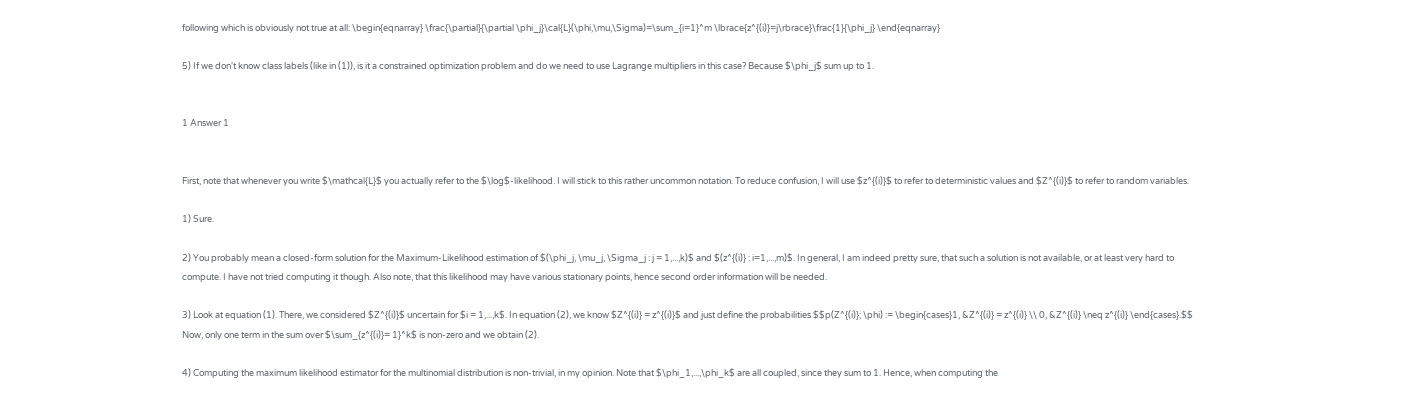following which is obviously not true at all: \begin{eqnarray} \frac{\partial}{\partial \phi_j}\cal{L}(\phi,\mu,\Sigma)=\sum_{i=1}^m \lbrace{z^{(i)}=j\rbrace}\frac{1}{\phi_j} \end{eqnarray}

5) If we don't know class labels (like in (1)), is it a constrained optimization problem and do we need to use Lagrange multipliers in this case? Because $\phi_j$ sum up to 1.


1 Answer 1


First, note that whenever you write $\mathcal{L}$ you actually refer to the $\log$-likelihood. I will stick to this rather uncommon notation. To reduce confusion, I will use $z^{(i)}$ to refer to deterministic values and $Z^{(i)}$ to refer to random variables.

1) Sure.

2) You probably mean a closed-form solution for the Maximum-Likelihood estimation of $(\phi_j, \mu_j, \Sigma_j : j = 1,...,k)$ and $(z^{(i)} : i=1,...,m)$. In general, I am indeed pretty sure, that such a solution is not available, or at least very hard to compute. I have not tried computing it though. Also note, that this likelihood may have various stationary points, hence second order information will be needed.

3) Look at equation (1). There, we considered $Z^{(i)}$ uncertain for $i = 1,...,k$. In equation (2), we know $Z^{(i)} = z^{(i)}$ and just define the probabilities $$p(Z^{(i)}; \phi) := \begin{cases}1, &Z^{(i)} = z^{(i)} \\ 0, &Z^{(i)} \neq z^{(i)} \end{cases}.$$ Now, only one term in the sum over $\sum_{z^{(i)}= 1}^k$ is non-zero and we obtain (2).

4) Computing the maximum likelihood estimator for the multinomial distribution is non-trivial, in my opinion. Note that $\phi_1,...,\phi_k$ are all coupled, since they sum to 1. Hence, when computing the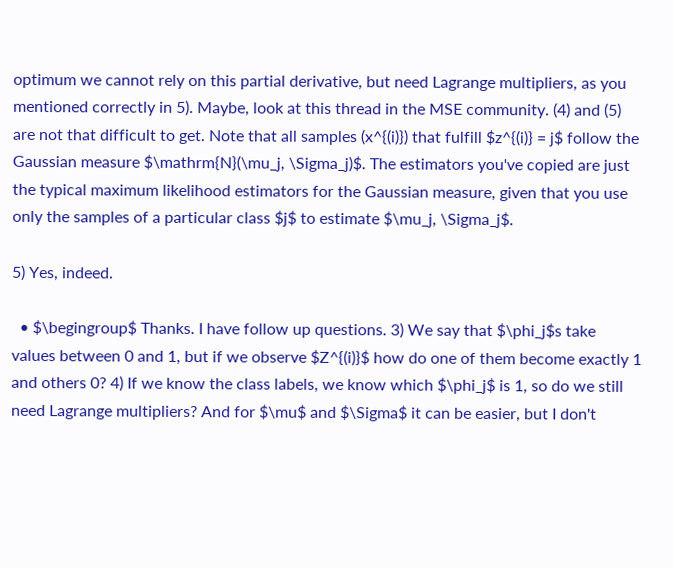optimum we cannot rely on this partial derivative, but need Lagrange multipliers, as you mentioned correctly in 5). Maybe, look at this thread in the MSE community. (4) and (5) are not that difficult to get. Note that all samples (x^{(i)}) that fulfill $z^{(i)} = j$ follow the Gaussian measure $\mathrm{N}(\mu_j, \Sigma_j)$. The estimators you've copied are just the typical maximum likelihood estimators for the Gaussian measure, given that you use only the samples of a particular class $j$ to estimate $\mu_j, \Sigma_j$.

5) Yes, indeed.

  • $\begingroup$ Thanks. I have follow up questions. 3) We say that $\phi_j$s take values between 0 and 1, but if we observe $Z^{(i)}$ how do one of them become exactly 1 and others 0? 4) If we know the class labels, we know which $\phi_j$ is 1, so do we still need Lagrange multipliers? And for $\mu$ and $\Sigma$ it can be easier, but I don't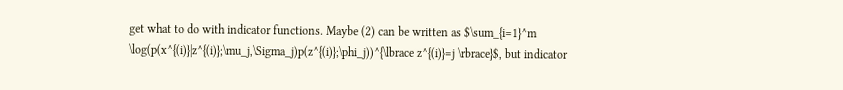get what to do with indicator functions. Maybe (2) can be written as $\sum_{i=1}^m \log(p(x^{(i)}|z^{(i)};\mu_j,\Sigma_j)p(z^{(i)};\phi_j))^{\lbrace z^{(i)}=j \rbrace}$, but indicator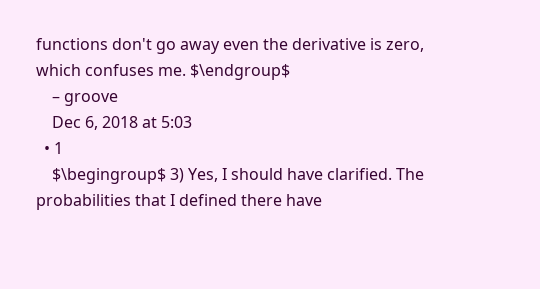functions don't go away even the derivative is zero, which confuses me. $\endgroup$
    – groove
    Dec 6, 2018 at 5:03
  • 1
    $\begingroup$ 3) Yes, I should have clarified. The probabilities that I defined there have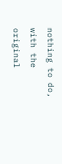nothing to do, with the original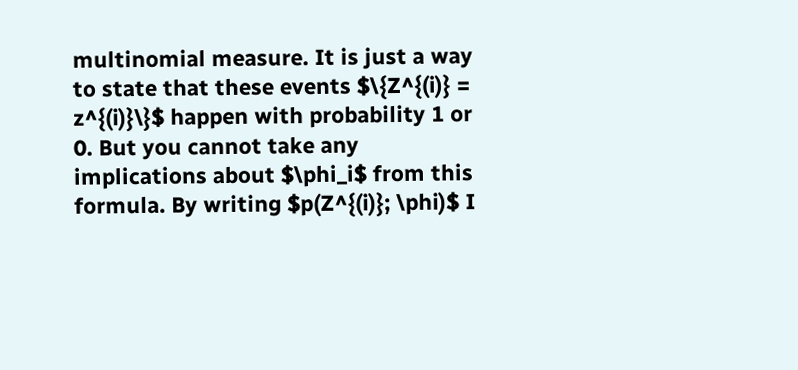multinomial measure. It is just a way to state that these events $\{Z^{(i)} = z^{(i)}\}$ happen with probability 1 or 0. But you cannot take any implications about $\phi_i$ from this formula. By writing $p(Z^{(i)}; \phi)$ I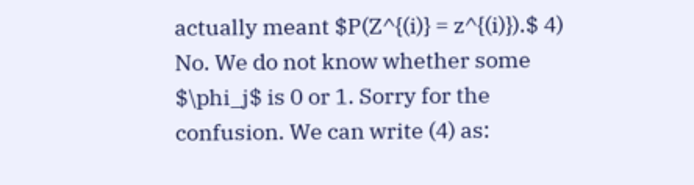actually meant $P(Z^{(i)} = z^{(i)}).$ 4) No. We do not know whether some $\phi_j$ is 0 or 1. Sorry for the confusion. We can write (4) as: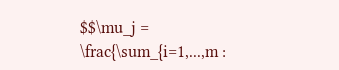$$\mu_j = \frac{\sum_{i=1,...,m :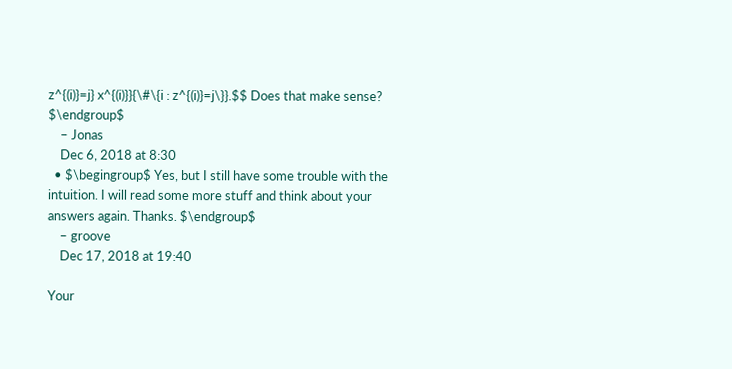z^{(i)}=j} x^{(i)}}{\#\{i : z^{(i)}=j\}}.$$ Does that make sense? $\endgroup$
    – Jonas
    Dec 6, 2018 at 8:30
  • $\begingroup$ Yes, but I still have some trouble with the intuition. I will read some more stuff and think about your answers again. Thanks. $\endgroup$
    – groove
    Dec 17, 2018 at 19:40

Your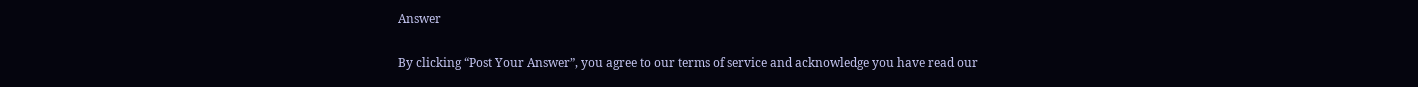Answer

By clicking “Post Your Answer”, you agree to our terms of service and acknowledge you have read our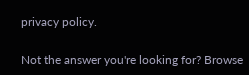privacy policy.

Not the answer you're looking for? Browse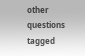other questions tagged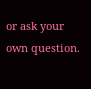or ask your own question.